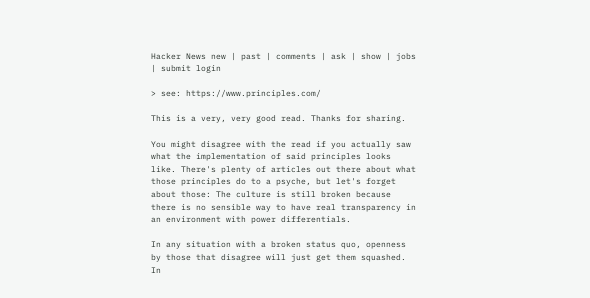Hacker News new | past | comments | ask | show | jobs | submit login

> see: https://www.principles.com/

This is a very, very good read. Thanks for sharing.

You might disagree with the read if you actually saw what the implementation of said principles looks like. There's plenty of articles out there about what those principles do to a psyche, but let's forget about those: The culture is still broken because there is no sensible way to have real transparency in an environment with power differentials.

In any situation with a broken status quo, openness by those that disagree will just get them squashed. In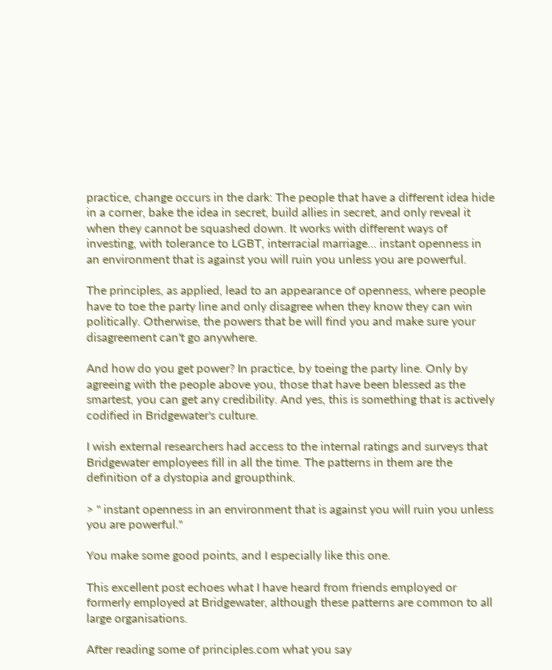practice, change occurs in the dark: The people that have a different idea hide in a corner, bake the idea in secret, build allies in secret, and only reveal it when they cannot be squashed down. It works with different ways of investing, with tolerance to LGBT, interracial marriage... instant openness in an environment that is against you will ruin you unless you are powerful.

The principles, as applied, lead to an appearance of openness, where people have to toe the party line and only disagree when they know they can win politically. Otherwise, the powers that be will find you and make sure your disagreement can't go anywhere.

And how do you get power? In practice, by toeing the party line. Only by agreeing with the people above you, those that have been blessed as the smartest, you can get any credibility. And yes, this is something that is actively codified in Bridgewater's culture.

I wish external researchers had access to the internal ratings and surveys that Bridgewater employees fill in all the time. The patterns in them are the definition of a dystopia and groupthink.

> " instant openness in an environment that is against you will ruin you unless you are powerful."

You make some good points, and I especially like this one.

This excellent post echoes what I have heard from friends employed or formerly employed at Bridgewater, although these patterns are common to all large organisations.

After reading some of principles.com what you say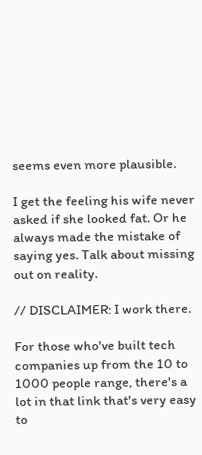seems even more plausible.

I get the feeling his wife never asked if she looked fat. Or he always made the mistake of saying yes. Talk about missing out on reality.

// DISCLAIMER: I work there.

For those who've built tech companies up from the 10 to 1000 people range, there's a lot in that link that's very easy to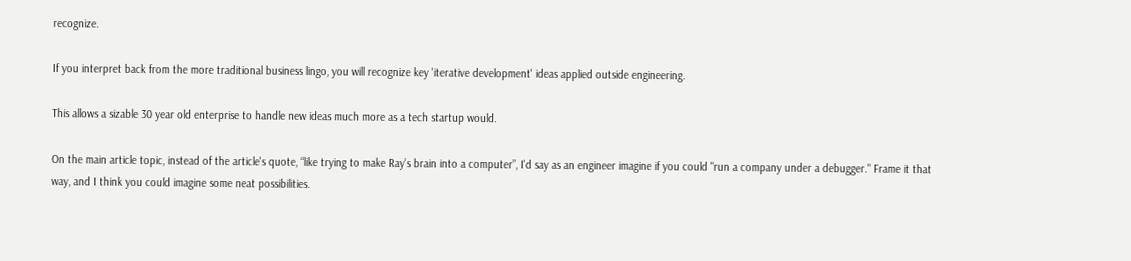recognize.

If you interpret back from the more traditional business lingo, you will recognize key 'iterative development' ideas applied outside engineering.

This allows a sizable 30 year old enterprise to handle new ideas much more as a tech startup would.

On the main article topic, instead of the article's quote, “like trying to make Ray’s brain into a computer”, I'd say as an engineer imagine if you could "run a company under a debugger." Frame it that way, and I think you could imagine some neat possibilities.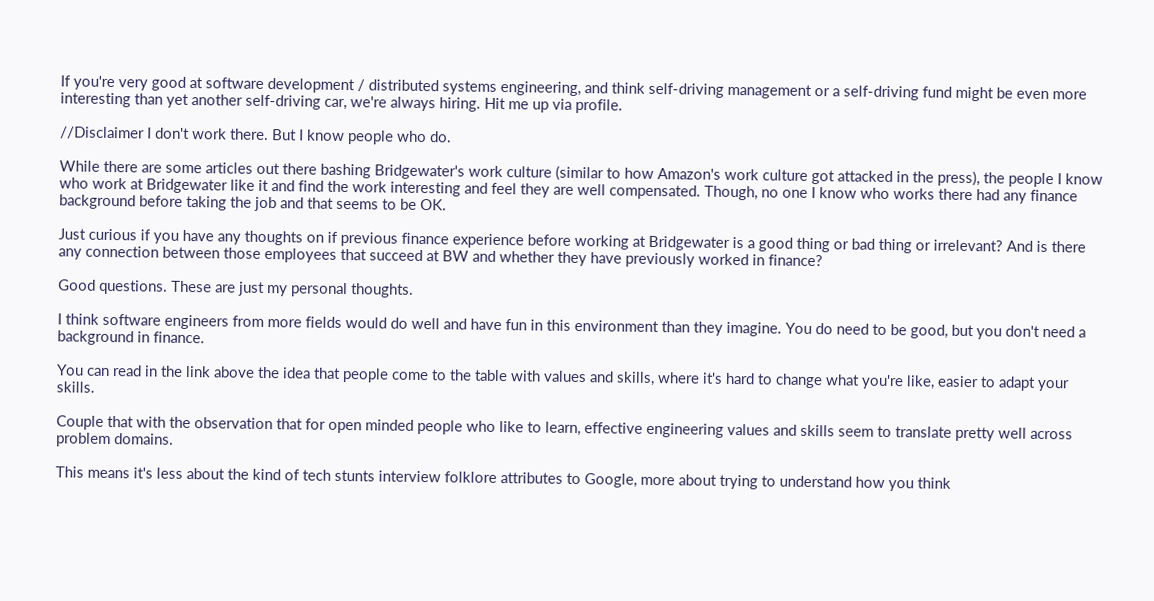If you're very good at software development / distributed systems engineering, and think self-driving management or a self-driving fund might be even more interesting than yet another self-driving car, we're always hiring. Hit me up via profile.

//Disclaimer I don't work there. But I know people who do.

While there are some articles out there bashing Bridgewater's work culture (similar to how Amazon's work culture got attacked in the press), the people I know who work at Bridgewater like it and find the work interesting and feel they are well compensated. Though, no one I know who works there had any finance background before taking the job and that seems to be OK.

Just curious if you have any thoughts on if previous finance experience before working at Bridgewater is a good thing or bad thing or irrelevant? And is there any connection between those employees that succeed at BW and whether they have previously worked in finance?

Good questions. These are just my personal thoughts.

I think software engineers from more fields would do well and have fun in this environment than they imagine. You do need to be good, but you don't need a background in finance.

You can read in the link above the idea that people come to the table with values and skills, where it's hard to change what you're like, easier to adapt your skills.

Couple that with the observation that for open minded people who like to learn, effective engineering values and skills seem to translate pretty well across problem domains.

This means it's less about the kind of tech stunts interview folklore attributes to Google, more about trying to understand how you think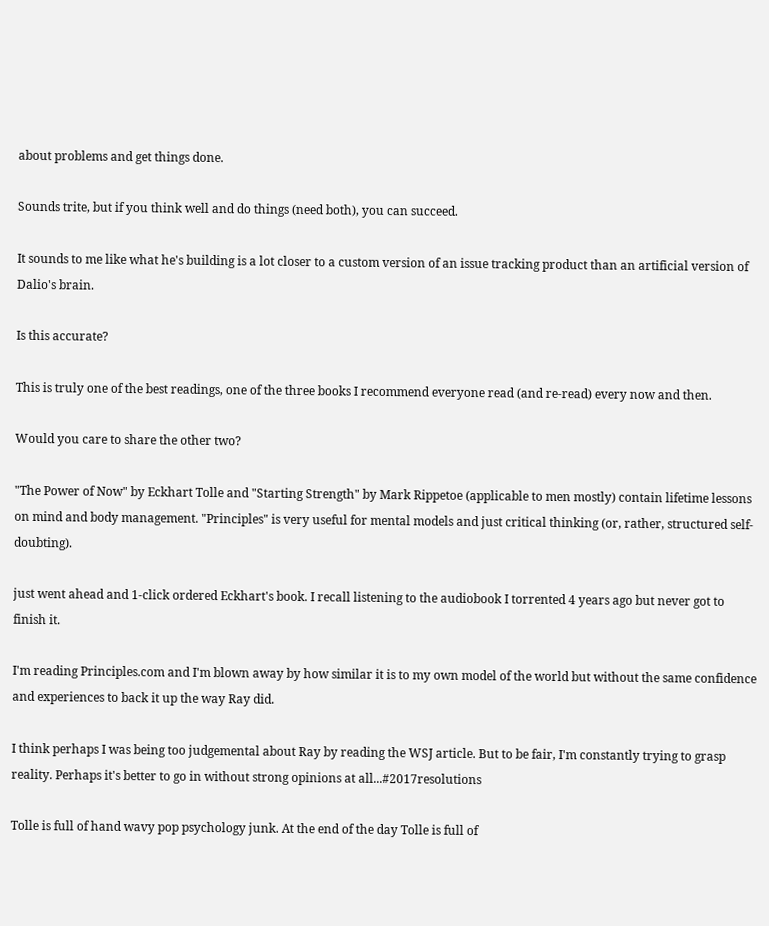about problems and get things done.

Sounds trite, but if you think well and do things (need both), you can succeed.

It sounds to me like what he's building is a lot closer to a custom version of an issue tracking product than an artificial version of Dalio's brain.

Is this accurate?

This is truly one of the best readings, one of the three books I recommend everyone read (and re-read) every now and then.

Would you care to share the other two?

"The Power of Now" by Eckhart Tolle and "Starting Strength" by Mark Rippetoe (applicable to men mostly) contain lifetime lessons on mind and body management. "Principles" is very useful for mental models and just critical thinking (or, rather, structured self-doubting).

just went ahead and 1-click ordered Eckhart's book. I recall listening to the audiobook I torrented 4 years ago but never got to finish it.

I'm reading Principles.com and I'm blown away by how similar it is to my own model of the world but without the same confidence and experiences to back it up the way Ray did.

I think perhaps I was being too judgemental about Ray by reading the WSJ article. But to be fair, I'm constantly trying to grasp reality. Perhaps it's better to go in without strong opinions at all...#2017resolutions

Tolle is full of hand wavy pop psychology junk. At the end of the day Tolle is full of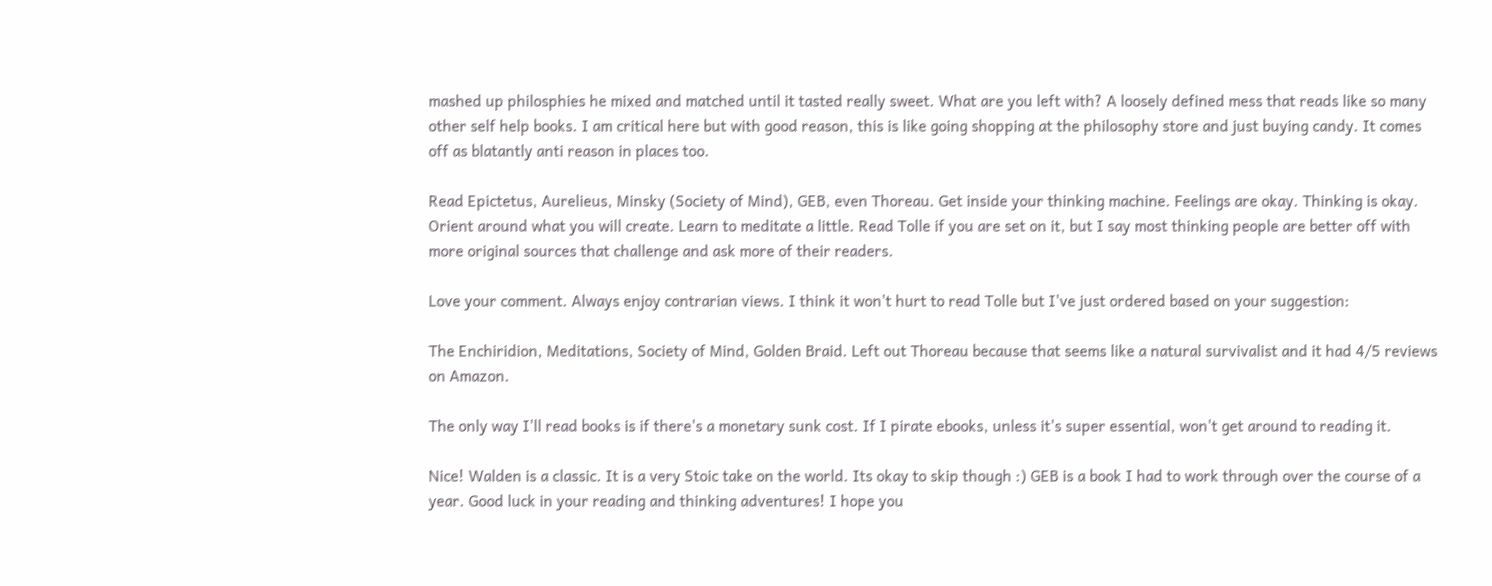mashed up philosphies he mixed and matched until it tasted really sweet. What are you left with? A loosely defined mess that reads like so many other self help books. I am critical here but with good reason, this is like going shopping at the philosophy store and just buying candy. It comes off as blatantly anti reason in places too.

Read Epictetus, Aurelieus, Minsky (Society of Mind), GEB, even Thoreau. Get inside your thinking machine. Feelings are okay. Thinking is okay. Orient around what you will create. Learn to meditate a little. Read Tolle if you are set on it, but I say most thinking people are better off with more original sources that challenge and ask more of their readers.

Love your comment. Always enjoy contrarian views. I think it won't hurt to read Tolle but I've just ordered based on your suggestion:

The Enchiridion, Meditations, Society of Mind, Golden Braid. Left out Thoreau because that seems like a natural survivalist and it had 4/5 reviews on Amazon.

The only way I'll read books is if there's a monetary sunk cost. If I pirate ebooks, unless it's super essential, won't get around to reading it.

Nice! Walden is a classic. It is a very Stoic take on the world. Its okay to skip though :) GEB is a book I had to work through over the course of a year. Good luck in your reading and thinking adventures! I hope you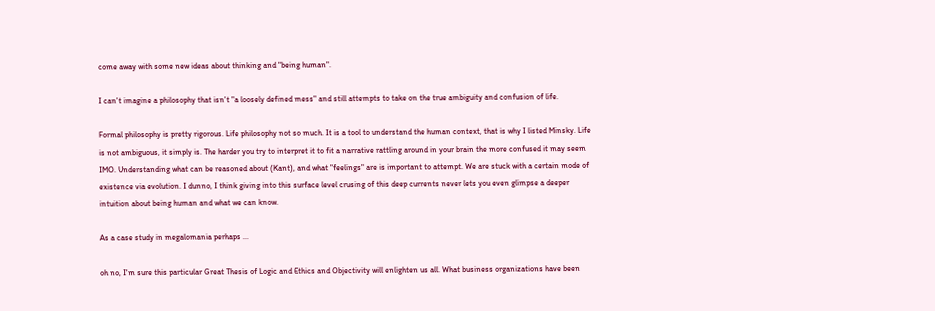come away with some new ideas about thinking and "being human".

I can't imagine a philosophy that isn't "a loosely defined mess" and still attempts to take on the true ambiguity and confusion of life.

Formal philosophy is pretty rigorous. Life philosophy not so much. It is a tool to understand the human context, that is why I listed Minsky. Life is not ambiguous, it simply is. The harder you try to interpret it to fit a narrative rattling around in your brain the more confused it may seem IMO. Understanding what can be reasoned about (Kant), and what "feelings" are is important to attempt. We are stuck with a certain mode of existence via evolution. I dunno, I think giving into this surface level crusing of this deep currents never lets you even glimpse a deeper intuition about being human and what we can know.

As a case study in megalomania perhaps ...

oh no, I'm sure this particular Great Thesis of Logic and Ethics and Objectivity will enlighten us all. What business organizations have been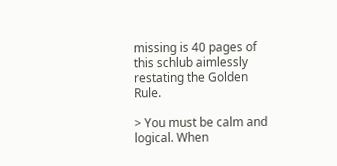missing is 40 pages of this schlub aimlessly restating the Golden Rule.

> You must be calm and logical. When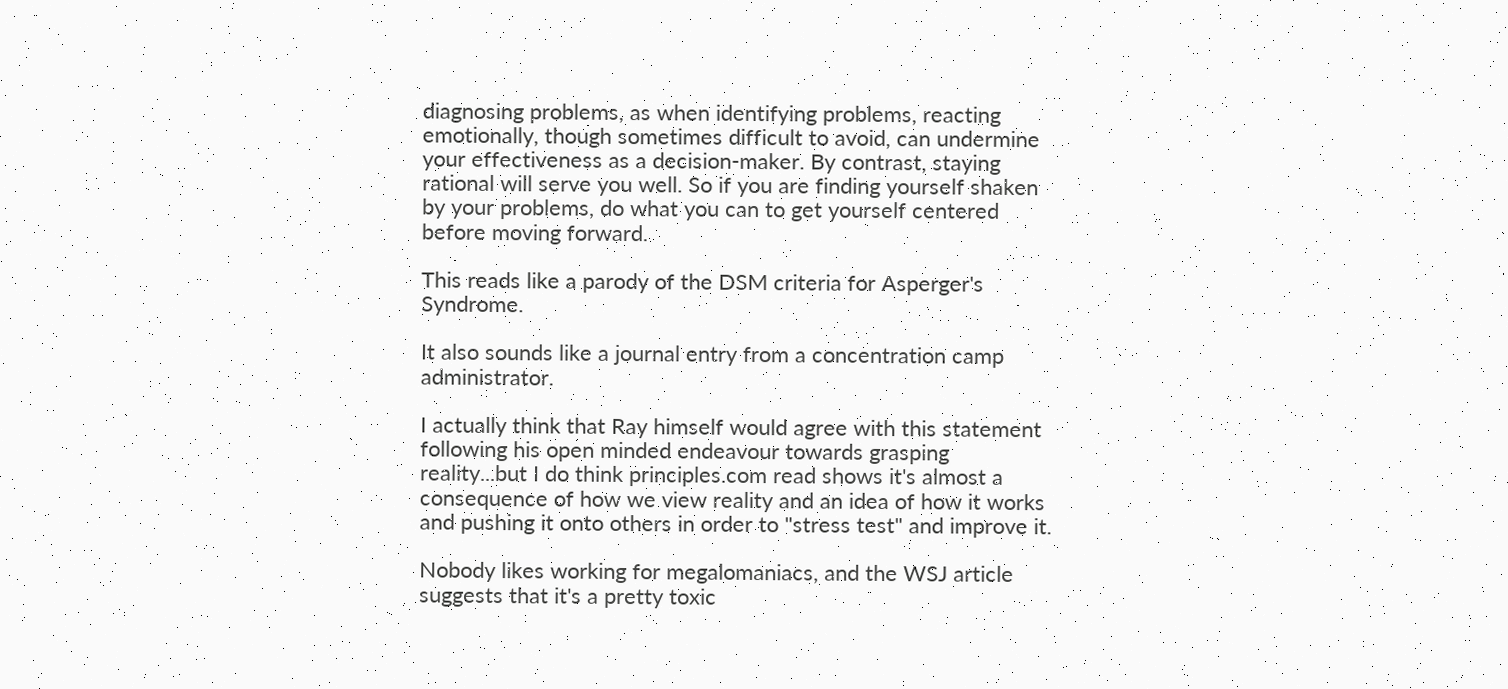diagnosing problems, as when identifying problems, reacting emotionally, though sometimes difficult to avoid, can undermine your effectiveness as a decision-maker. By contrast, staying rational will serve you well. So if you are finding yourself shaken by your problems, do what you can to get yourself centered before moving forward.

This reads like a parody of the DSM criteria for Asperger's Syndrome.

It also sounds like a journal entry from a concentration camp administrator.

I actually think that Ray himself would agree with this statement following his open minded endeavour towards grasping reality...but I do think principles.com read shows it's almost a consequence of how we view reality and an idea of how it works and pushing it onto others in order to "stress test" and improve it.

Nobody likes working for megalomaniacs, and the WSJ article suggests that it's a pretty toxic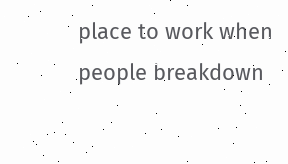place to work when people breakdown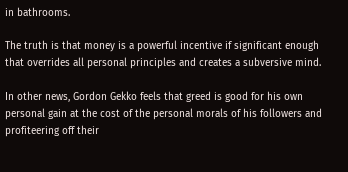in bathrooms.

The truth is that money is a powerful incentive if significant enough that overrides all personal principles and creates a subversive mind.

In other news, Gordon Gekko feels that greed is good for his own personal gain at the cost of the personal morals of his followers and profiteering off their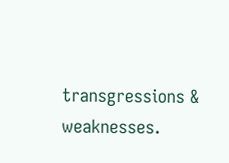transgressions & weaknesses.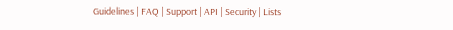Guidelines | FAQ | Support | API | Security | Lists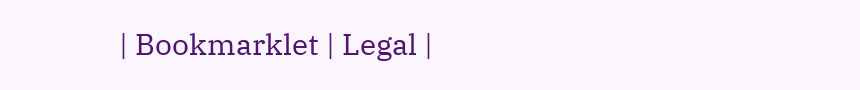| Bookmarklet | Legal |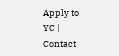Apply to YC | Contact